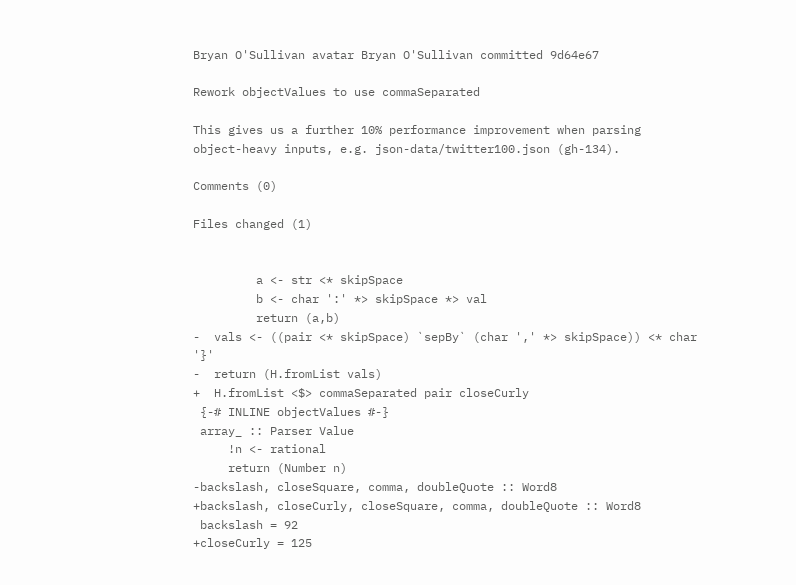Bryan O'Sullivan avatar Bryan O'Sullivan committed 9d64e67

Rework objectValues to use commaSeparated

This gives us a further 10% performance improvement when parsing
object-heavy inputs, e.g. json-data/twitter100.json (gh-134).

Comments (0)

Files changed (1)


         a <- str <* skipSpace
         b <- char ':' *> skipSpace *> val
         return (a,b)
-  vals <- ((pair <* skipSpace) `sepBy` (char ',' *> skipSpace)) <* char '}'
-  return (H.fromList vals)
+  H.fromList <$> commaSeparated pair closeCurly
 {-# INLINE objectValues #-}
 array_ :: Parser Value
     !n <- rational
     return (Number n)
-backslash, closeSquare, comma, doubleQuote :: Word8
+backslash, closeCurly, closeSquare, comma, doubleQuote :: Word8
 backslash = 92
+closeCurly = 125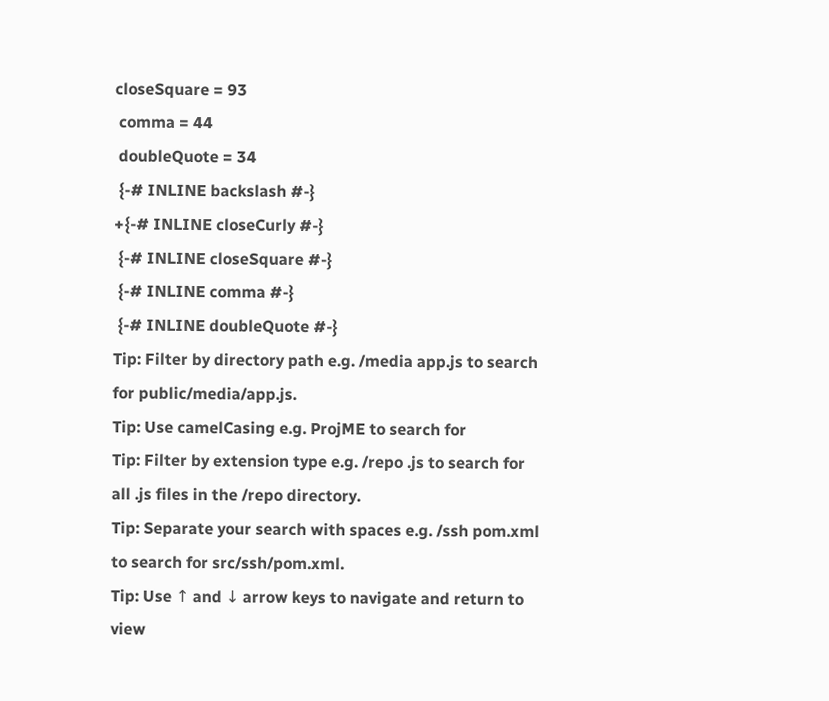closeSquare = 93
 comma = 44
 doubleQuote = 34
 {-# INLINE backslash #-}
+{-# INLINE closeCurly #-}
 {-# INLINE closeSquare #-}
 {-# INLINE comma #-}
 {-# INLINE doubleQuote #-}
Tip: Filter by directory path e.g. /media app.js to search for public/media/app.js.
Tip: Use camelCasing e.g. ProjME to search for
Tip: Filter by extension type e.g. /repo .js to search for all .js files in the /repo directory.
Tip: Separate your search with spaces e.g. /ssh pom.xml to search for src/ssh/pom.xml.
Tip: Use ↑ and ↓ arrow keys to navigate and return to view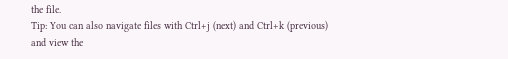the file.
Tip: You can also navigate files with Ctrl+j (next) and Ctrl+k (previous) and view the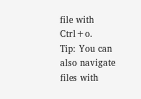file with Ctrl+o.
Tip: You can also navigate files with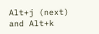Alt+j (next) and Alt+k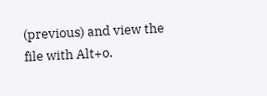(previous) and view the file with Alt+o.